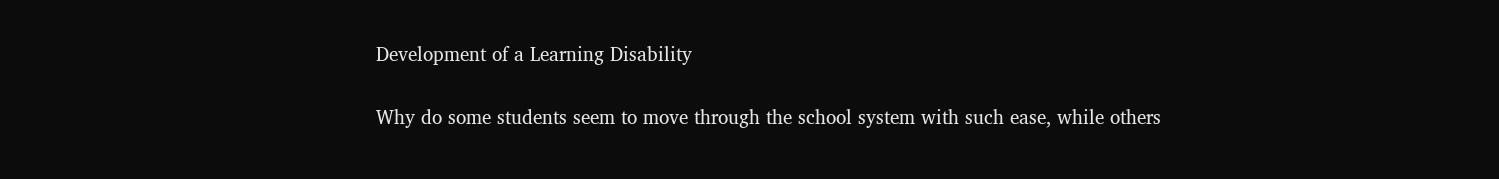Development of a Learning Disability


Why do some students seem to move through the school system with such ease, while others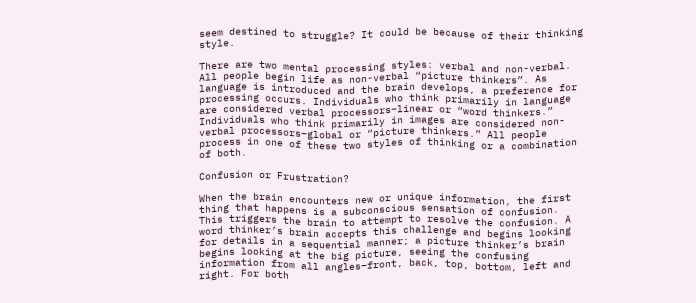seem destined to struggle? It could be because of their thinking style.

There are two mental processing styles: verbal and non-verbal. All people begin life as non-verbal “picture thinkers”. As language is introduced and the brain develops, a preference for processing occurs. Individuals who think primarily in language are considered verbal processors–linear or “word thinkers.” Individuals who think primarily in images are considered non-verbal processors–global or “picture thinkers.” All people process in one of these two styles of thinking or a combination of both.

Confusion or Frustration?

When the brain encounters new or unique information, the first thing that happens is a subconscious sensation of confusion. This triggers the brain to attempt to resolve the confusion. A word thinker’s brain accepts this challenge and begins looking for details in a sequential manner; a picture thinker’s brain begins looking at the big picture, seeing the confusing information from all angles–front, back, top, bottom, left and right. For both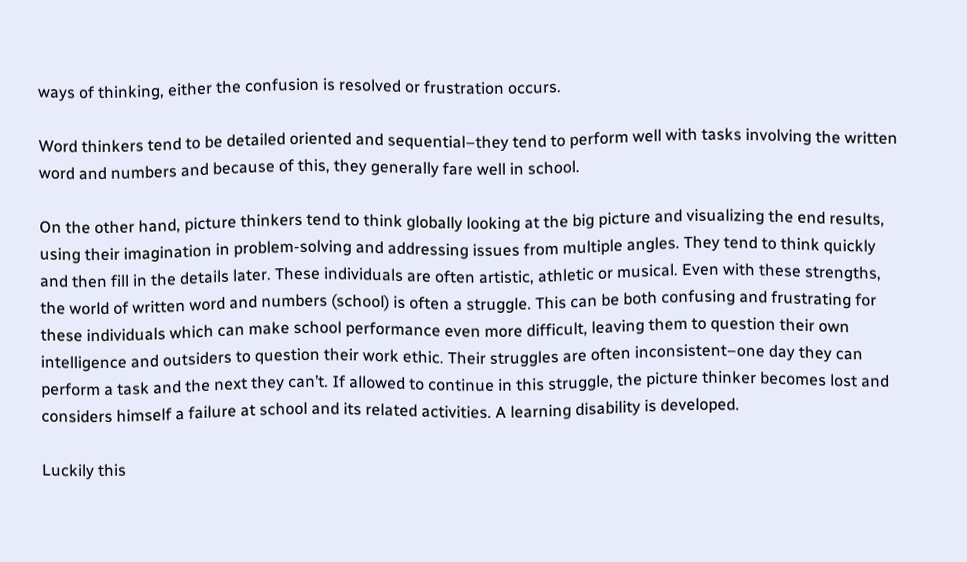ways of thinking, either the confusion is resolved or frustration occurs.

Word thinkers tend to be detailed oriented and sequential–they tend to perform well with tasks involving the written word and numbers and because of this, they generally fare well in school.

On the other hand, picture thinkers tend to think globally looking at the big picture and visualizing the end results, using their imagination in problem-solving and addressing issues from multiple angles. They tend to think quickly and then fill in the details later. These individuals are often artistic, athletic or musical. Even with these strengths, the world of written word and numbers (school) is often a struggle. This can be both confusing and frustrating for these individuals which can make school performance even more difficult, leaving them to question their own intelligence and outsiders to question their work ethic. Their struggles are often inconsistent–one day they can perform a task and the next they can’t. If allowed to continue in this struggle, the picture thinker becomes lost and considers himself a failure at school and its related activities. A learning disability is developed.

Luckily this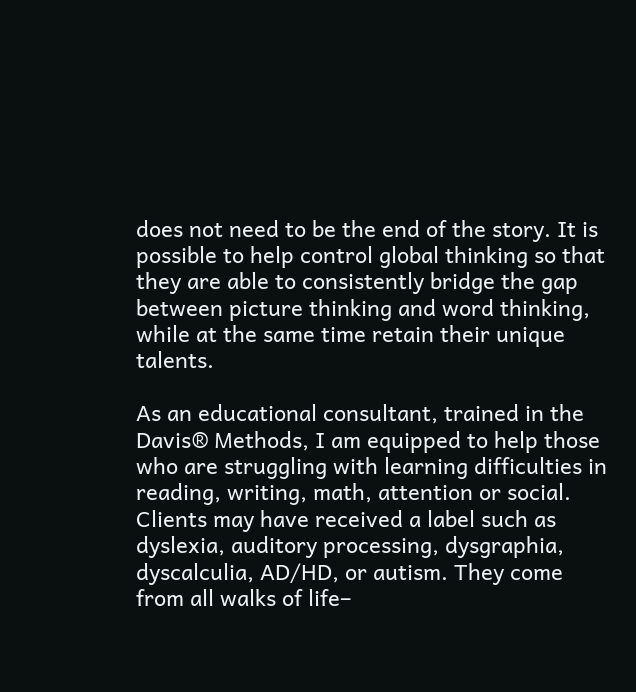does not need to be the end of the story. It is possible to help control global thinking so that they are able to consistently bridge the gap between picture thinking and word thinking, while at the same time retain their unique talents.

As an educational consultant, trained in the Davis® Methods, I am equipped to help those who are struggling with learning difficulties in reading, writing, math, attention or social. Clients may have received a label such as dyslexia, auditory processing, dysgraphia, dyscalculia, AD/HD, or autism. They come from all walks of life–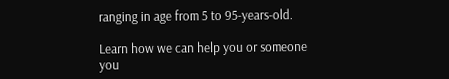ranging in age from 5 to 95-years-old.

Learn how we can help you or someone you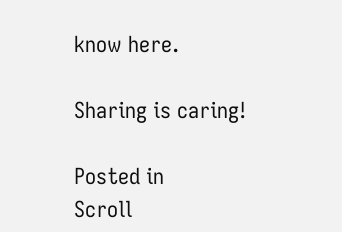know here.

Sharing is caring!

Posted in
Scroll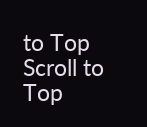to Top
Scroll to Top